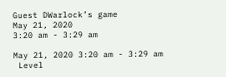Guest DWarlock’s game
May 21, 2020
3:20 am - 3:29 am

May 21, 2020 3:20 am - 3:29 am
 Level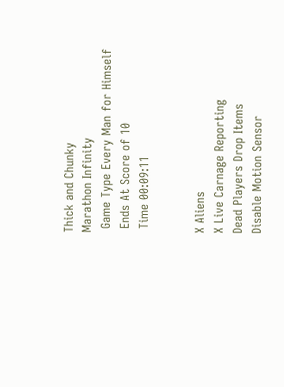Thick and Chunky
Marathon Infinity
 Game Type Every Man for Himself
 Ends At Score of 10
 Time 00:09:11


X Aliens
X Live Carnage Reporting
Dead Players Drop Items
Disable Motion Sensor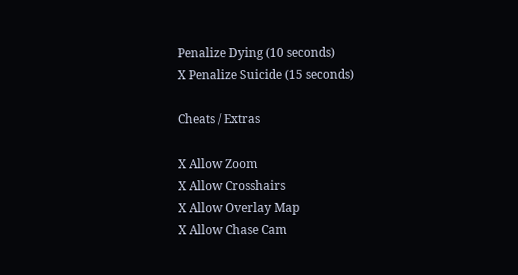Penalize Dying (10 seconds)
X Penalize Suicide (15 seconds)

Cheats / Extras

X Allow Zoom
X Allow Crosshairs
X Allow Overlay Map
X Allow Chase Cam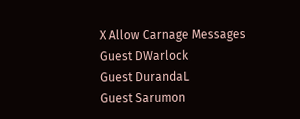X Allow Carnage Messages
Guest DWarlock
Guest DurandaL
Guest Sarumon